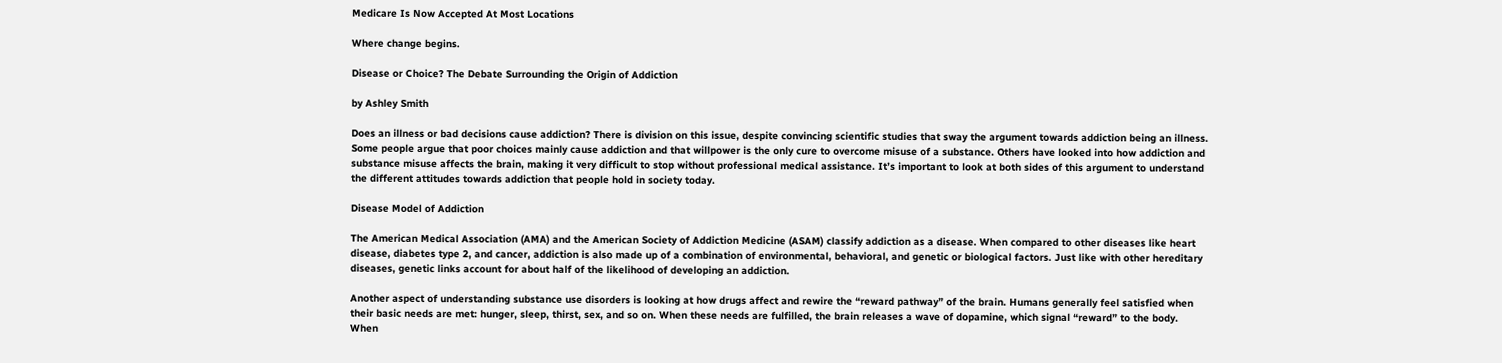Medicare Is Now Accepted At Most Locations

Where change begins.

Disease or Choice? The Debate Surrounding the Origin of Addiction

by Ashley Smith

Does an illness or bad decisions cause addiction? There is division on this issue, despite convincing scientific studies that sway the argument towards addiction being an illness. Some people argue that poor choices mainly cause addiction and that willpower is the only cure to overcome misuse of a substance. Others have looked into how addiction and substance misuse affects the brain, making it very difficult to stop without professional medical assistance. It’s important to look at both sides of this argument to understand the different attitudes towards addiction that people hold in society today.

Disease Model of Addiction

The American Medical Association (AMA) and the American Society of Addiction Medicine (ASAM) classify addiction as a disease. When compared to other diseases like heart disease, diabetes type 2, and cancer, addiction is also made up of a combination of environmental, behavioral, and genetic or biological factors. Just like with other hereditary diseases, genetic links account for about half of the likelihood of developing an addiction.

Another aspect of understanding substance use disorders is looking at how drugs affect and rewire the “reward pathway” of the brain. Humans generally feel satisfied when their basic needs are met: hunger, sleep, thirst, sex, and so on. When these needs are fulfilled, the brain releases a wave of dopamine, which signal “reward” to the body. When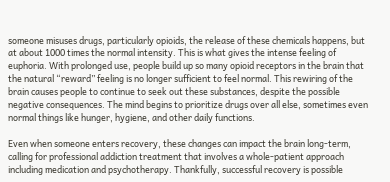someone misuses drugs, particularly opioids, the release of these chemicals happens, but at about 1000 times the normal intensity. This is what gives the intense feeling of euphoria. With prolonged use, people build up so many opioid receptors in the brain that the natural “reward” feeling is no longer sufficient to feel normal. This rewiring of the brain causes people to continue to seek out these substances, despite the possible negative consequences. The mind begins to prioritize drugs over all else, sometimes even normal things like hunger, hygiene, and other daily functions.

Even when someone enters recovery, these changes can impact the brain long-term, calling for professional addiction treatment that involves a whole-patient approach including medication and psychotherapy. Thankfully, successful recovery is possible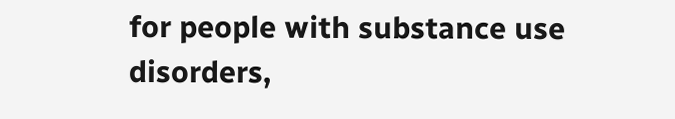for people with substance use disorders,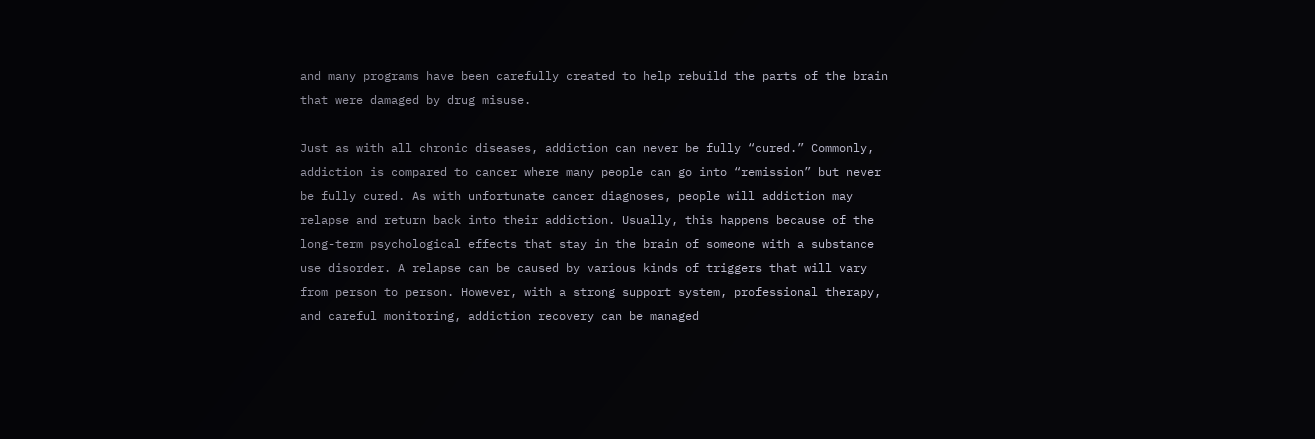and many programs have been carefully created to help rebuild the parts of the brain that were damaged by drug misuse.

Just as with all chronic diseases, addiction can never be fully “cured.” Commonly, addiction is compared to cancer where many people can go into “remission” but never be fully cured. As with unfortunate cancer diagnoses, people will addiction may relapse and return back into their addiction. Usually, this happens because of the long-term psychological effects that stay in the brain of someone with a substance use disorder. A relapse can be caused by various kinds of triggers that will vary from person to person. However, with a strong support system, professional therapy, and careful monitoring, addiction recovery can be managed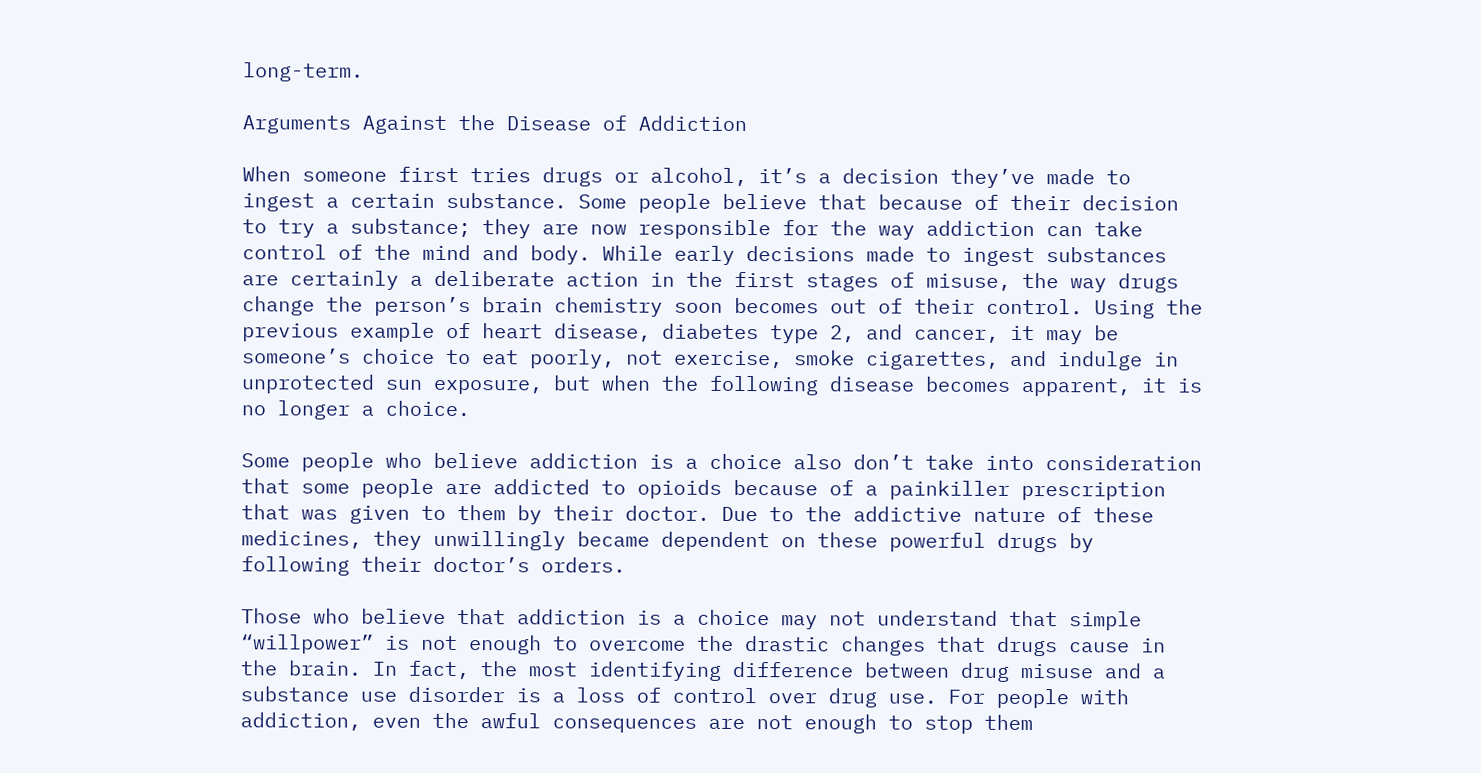long-term.

Arguments Against the Disease of Addiction

When someone first tries drugs or alcohol, it’s a decision they’ve made to ingest a certain substance. Some people believe that because of their decision to try a substance; they are now responsible for the way addiction can take control of the mind and body. While early decisions made to ingest substances are certainly a deliberate action in the first stages of misuse, the way drugs change the person’s brain chemistry soon becomes out of their control. Using the previous example of heart disease, diabetes type 2, and cancer, it may be someone’s choice to eat poorly, not exercise, smoke cigarettes, and indulge in unprotected sun exposure, but when the following disease becomes apparent, it is no longer a choice.

Some people who believe addiction is a choice also don’t take into consideration that some people are addicted to opioids because of a painkiller prescription that was given to them by their doctor. Due to the addictive nature of these medicines, they unwillingly became dependent on these powerful drugs by following their doctor’s orders.

Those who believe that addiction is a choice may not understand that simple “willpower” is not enough to overcome the drastic changes that drugs cause in the brain. In fact, the most identifying difference between drug misuse and a substance use disorder is a loss of control over drug use. For people with addiction, even the awful consequences are not enough to stop them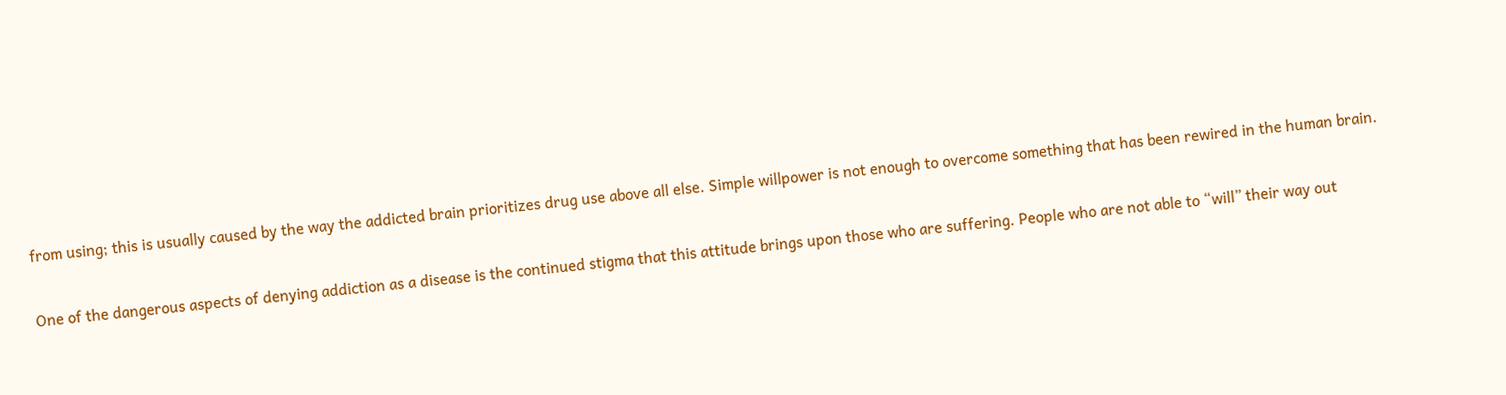from using; this is usually caused by the way the addicted brain prioritizes drug use above all else. Simple willpower is not enough to overcome something that has been rewired in the human brain.

One of the dangerous aspects of denying addiction as a disease is the continued stigma that this attitude brings upon those who are suffering. People who are not able to “will” their way out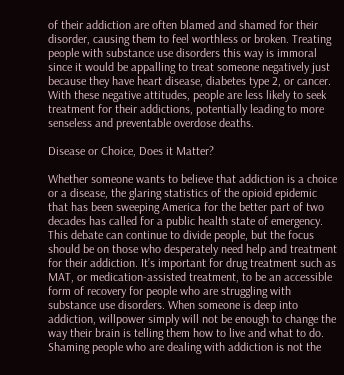of their addiction are often blamed and shamed for their disorder, causing them to feel worthless or broken. Treating people with substance use disorders this way is immoral since it would be appalling to treat someone negatively just because they have heart disease, diabetes type 2, or cancer. With these negative attitudes, people are less likely to seek treatment for their addictions, potentially leading to more senseless and preventable overdose deaths.

Disease or Choice, Does it Matter?

Whether someone wants to believe that addiction is a choice or a disease, the glaring statistics of the opioid epidemic that has been sweeping America for the better part of two decades has called for a public health state of emergency. This debate can continue to divide people, but the focus should be on those who desperately need help and treatment for their addiction. It’s important for drug treatment such as MAT, or medication-assisted treatment, to be an accessible form of recovery for people who are struggling with substance use disorders. When someone is deep into addiction, willpower simply will not be enough to change the way their brain is telling them how to live and what to do. Shaming people who are dealing with addiction is not the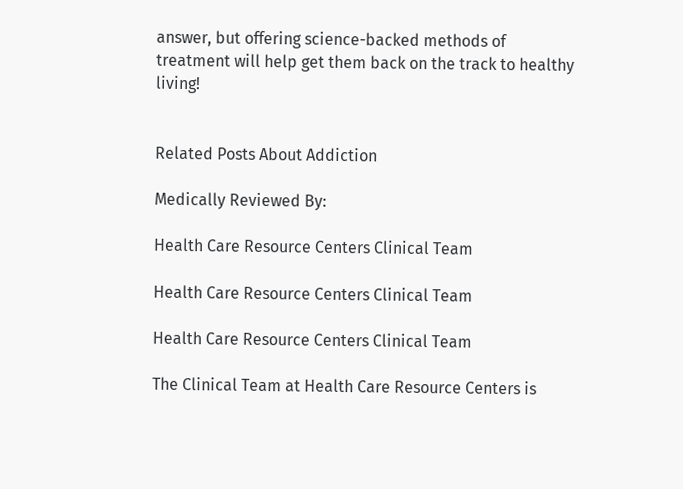answer, but offering science-backed methods of treatment will help get them back on the track to healthy living!


Related Posts About Addiction

Medically Reviewed By:

Health Care Resource Centers Clinical Team

Health Care Resource Centers Clinical Team

Health Care Resource Centers Clinical Team

The Clinical Team at Health Care Resource Centers is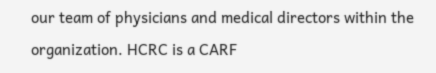our team of physicians and medical directors within the organization. HCRC is a CARF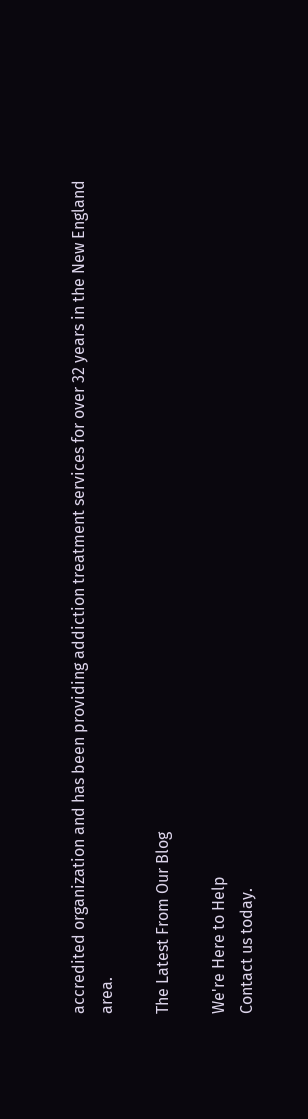accredited organization and has been providing addiction treatment services for over 32 years in the New England area.

The Latest From Our Blog

We're Here to Help
Contact us today.